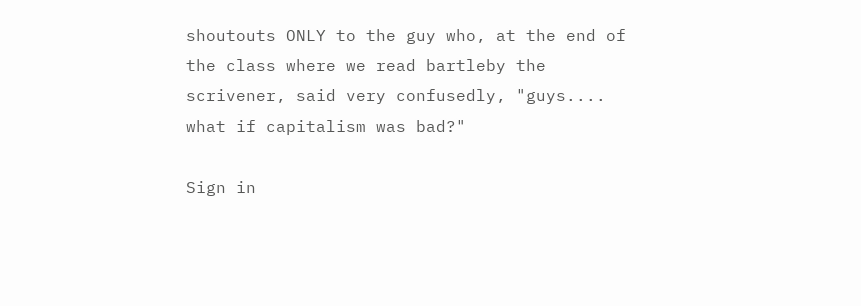shoutouts ONLY to the guy who, at the end of the class where we read bartleby the scrivener, said very confusedly, "guys.... what if capitalism was bad?"

Sign in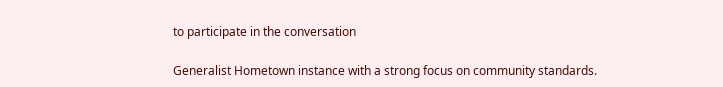to participate in the conversation

Generalist Hometown instance with a strong focus on community standards.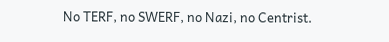No TERF, no SWERF, no Nazi, no Centrist.